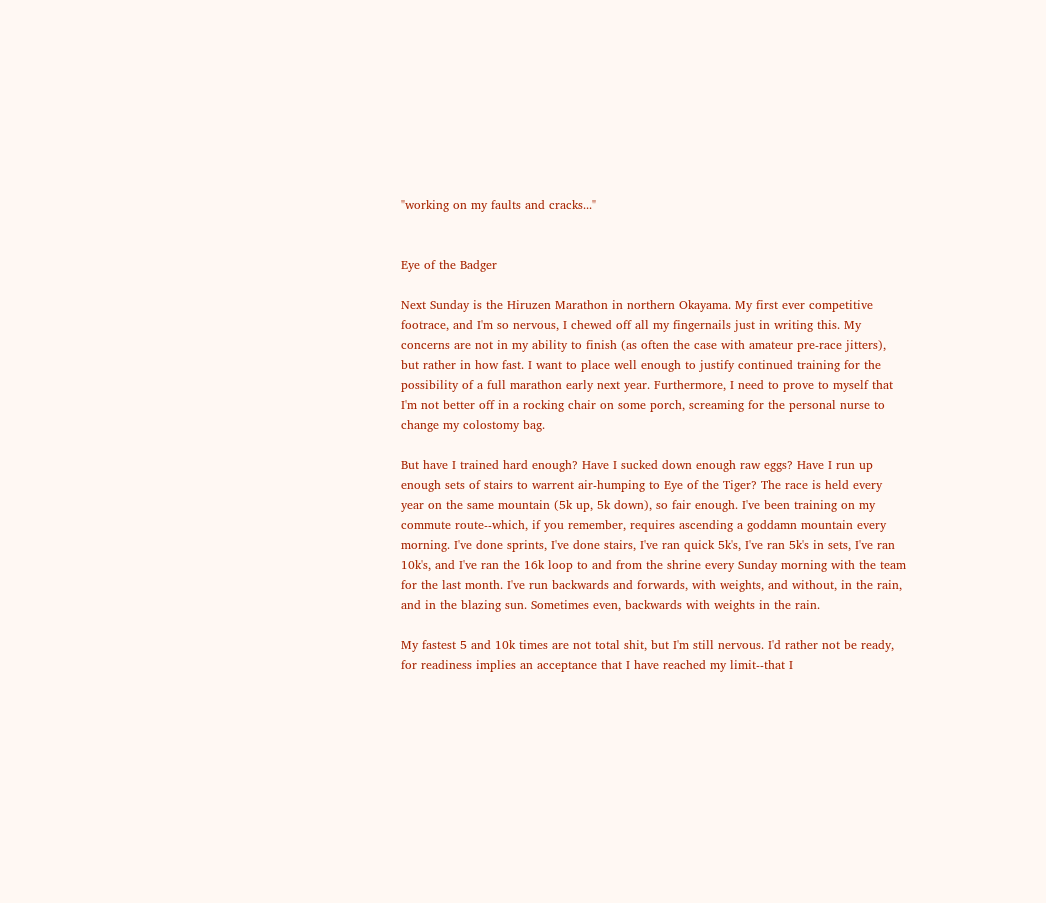"working on my faults and cracks..."


Eye of the Badger

Next Sunday is the Hiruzen Marathon in northern Okayama. My first ever competitive footrace, and I'm so nervous, I chewed off all my fingernails just in writing this. My concerns are not in my ability to finish (as often the case with amateur pre-race jitters), but rather in how fast. I want to place well enough to justify continued training for the possibility of a full marathon early next year. Furthermore, I need to prove to myself that I'm not better off in a rocking chair on some porch, screaming for the personal nurse to change my colostomy bag.

But have I trained hard enough? Have I sucked down enough raw eggs? Have I run up enough sets of stairs to warrent air-humping to Eye of the Tiger? The race is held every year on the same mountain (5k up, 5k down), so fair enough. I've been training on my commute route--which, if you remember, requires ascending a goddamn mountain every morning. I've done sprints, I've done stairs, I've ran quick 5k's, I've ran 5k's in sets, I've ran 10k's, and I've ran the 16k loop to and from the shrine every Sunday morning with the team for the last month. I've run backwards and forwards, with weights, and without, in the rain, and in the blazing sun. Sometimes even, backwards with weights in the rain.

My fastest 5 and 10k times are not total shit, but I'm still nervous. I'd rather not be ready, for readiness implies an acceptance that I have reached my limit--that I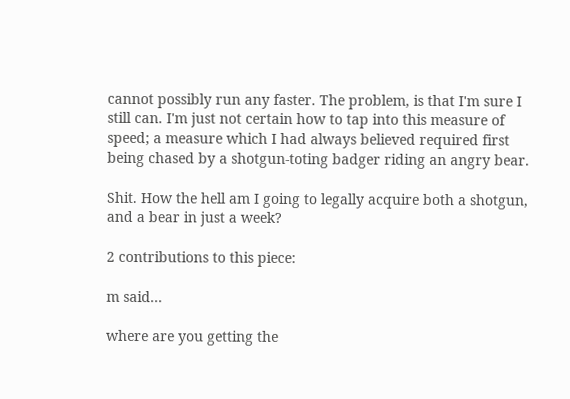cannot possibly run any faster. The problem, is that I'm sure I still can. I'm just not certain how to tap into this measure of speed; a measure which I had always believed required first being chased by a shotgun-toting badger riding an angry bear.

Shit. How the hell am I going to legally acquire both a shotgun, and a bear in just a week?

2 contributions to this piece:

m said...

where are you getting the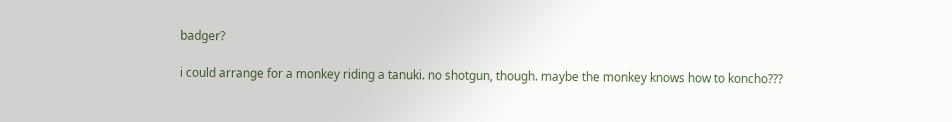badger?

i could arrange for a monkey riding a tanuki. no shotgun, though. maybe the monkey knows how to koncho???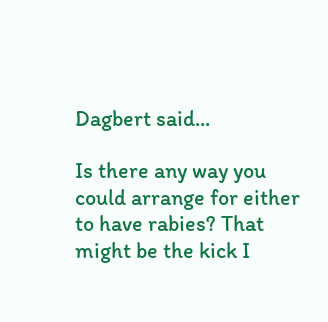Dagbert said...

Is there any way you could arrange for either to have rabies? That might be the kick I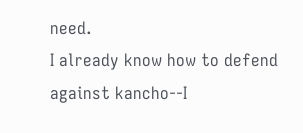need.
I already know how to defend against kancho--I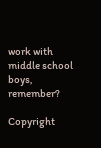work with middle school boys, remember?

Copyright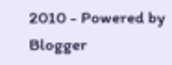2010 - Powered by Blogger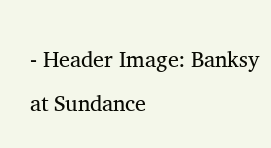- Header Image: Banksy at Sundance